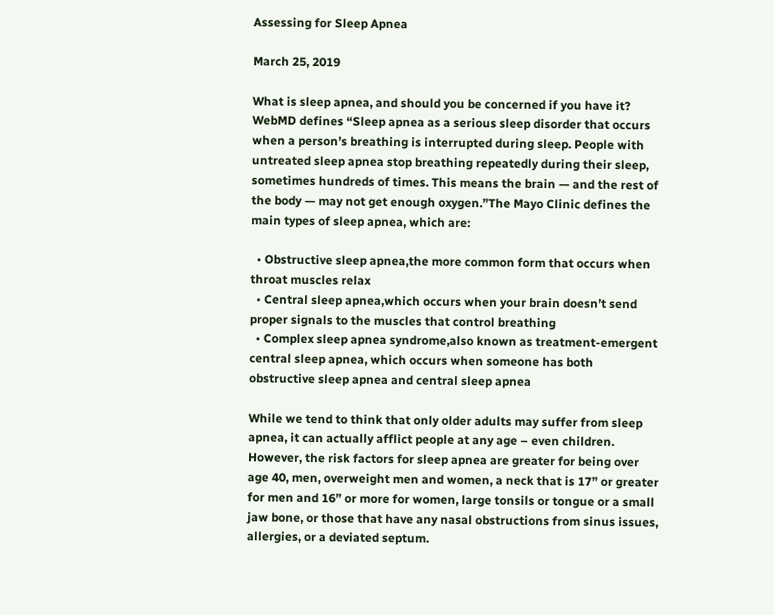Assessing for Sleep Apnea

March 25, 2019

What is sleep apnea, and should you be concerned if you have it?  WebMD defines “Sleep apnea as a serious sleep disorder that occurs when a person’s breathing is interrupted during sleep. People with untreated sleep apnea stop breathing repeatedly during their sleep, sometimes hundreds of times. This means the brain — and the rest of the body — may not get enough oxygen.”The Mayo Clinic defines the main types of sleep apnea, which are:

  • Obstructive sleep apnea,the more common form that occurs when throat muscles relax
  • Central sleep apnea,which occurs when your brain doesn’t send proper signals to the muscles that control breathing
  • Complex sleep apnea syndrome,also known as treatment-emergent central sleep apnea, which occurs when someone has both obstructive sleep apnea and central sleep apnea

While we tend to think that only older adults may suffer from sleep apnea, it can actually afflict people at any age – even children. However, the risk factors for sleep apnea are greater for being over age 40, men, overweight men and women, a neck that is 17” or greater for men and 16” or more for women, large tonsils or tongue or a small jaw bone, or those that have any nasal obstructions from sinus issues, allergies, or a deviated septum.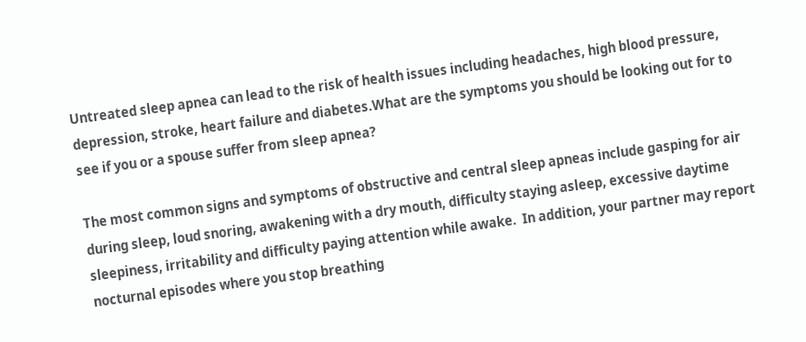Untreated sleep apnea can lead to the risk of health issues including headaches, high blood pressure, depression, stroke, heart failure and diabetes.What are the symptoms you should be looking out for to see if you or a spouse suffer from sleep apnea?

The most common signs and symptoms of obstructive and central sleep apneas include gasping for air during sleep, loud snoring, awakening with a dry mouth, difficulty staying asleep, excessive daytime sleepiness, irritability and difficulty paying attention while awake.  In addition, your partner may report nocturnal episodes where you stop breathing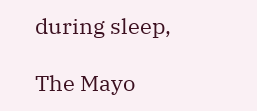during sleep,

The Mayo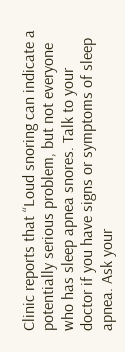Clinic reports that “Loud snoring can indicate a potentially serious problem, but not everyone who has sleep apnea snores. Talk to your doctor if you have signs or symptoms of sleep apnea. Ask your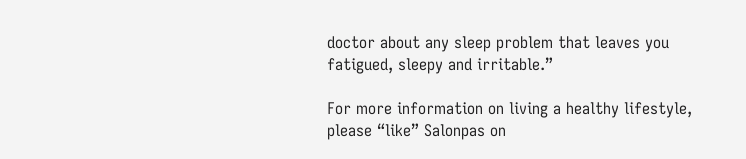doctor about any sleep problem that leaves you fatigued, sleepy and irritable.”

For more information on living a healthy lifestyle, please “like” Salonpas on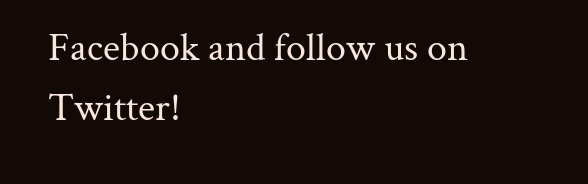Facebook and follow us on Twitter!